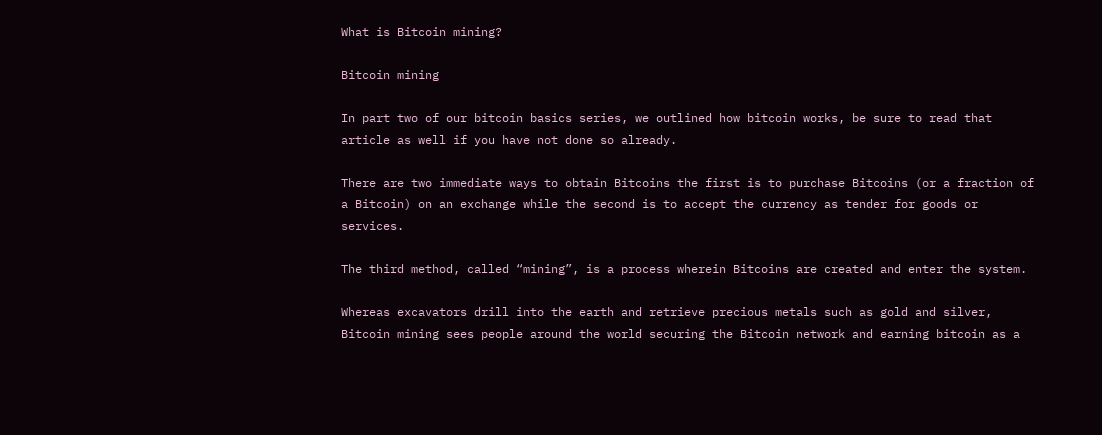What is Bitcoin mining?

Bitcoin mining

In part two of our bitcoin basics series, we outlined how bitcoin works, be sure to read that article as well if you have not done so already.

There are two immediate ways to obtain Bitcoins the first is to purchase Bitcoins (or a fraction of a Bitcoin) on an exchange while the second is to accept the currency as tender for goods or services.

The third method, called “mining”, is a process wherein Bitcoins are created and enter the system.

Whereas excavators drill into the earth and retrieve precious metals such as gold and silver, Bitcoin mining sees people around the world securing the Bitcoin network and earning bitcoin as a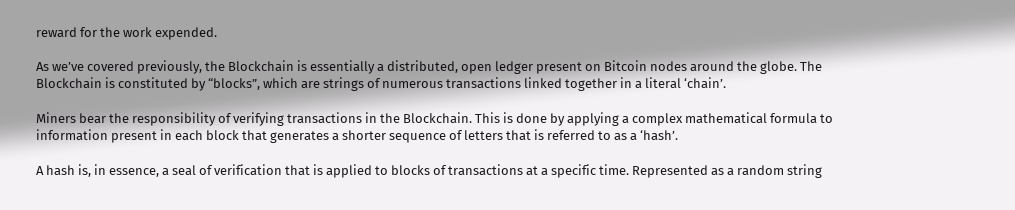reward for the work expended.

As we’ve covered previously, the Blockchain is essentially a distributed, open ledger present on Bitcoin nodes around the globe. The Blockchain is constituted by “blocks”, which are strings of numerous transactions linked together in a literal ‘chain’.

Miners bear the responsibility of verifying transactions in the Blockchain. This is done by applying a complex mathematical formula to information present in each block that generates a shorter sequence of letters that is referred to as a ‘hash’.

A hash is, in essence, a seal of verification that is applied to blocks of transactions at a specific time. Represented as a random string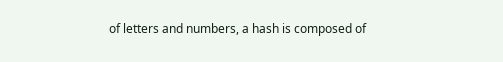of letters and numbers, a hash is composed of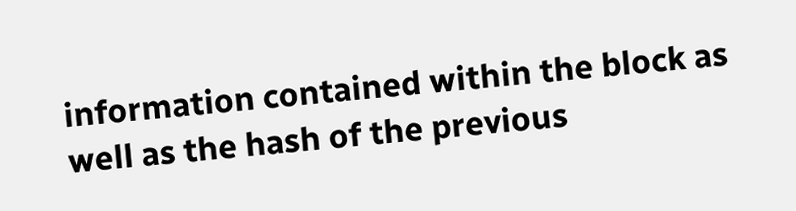information contained within the block as well as the hash of the previous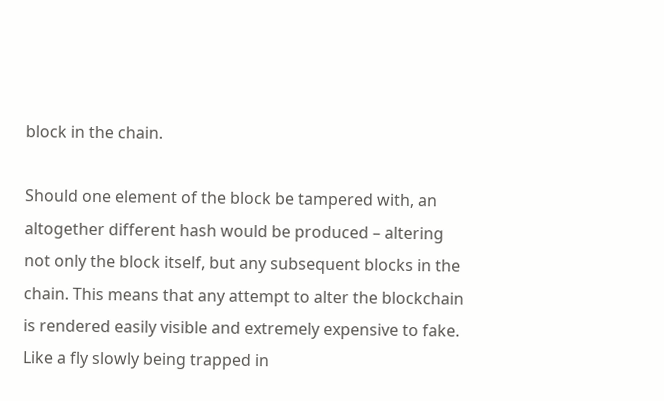block in the chain.

Should one element of the block be tampered with, an altogether different hash would be produced – altering not only the block itself, but any subsequent blocks in the chain. This means that any attempt to alter the blockchain is rendered easily visible and extremely expensive to fake. Like a fly slowly being trapped in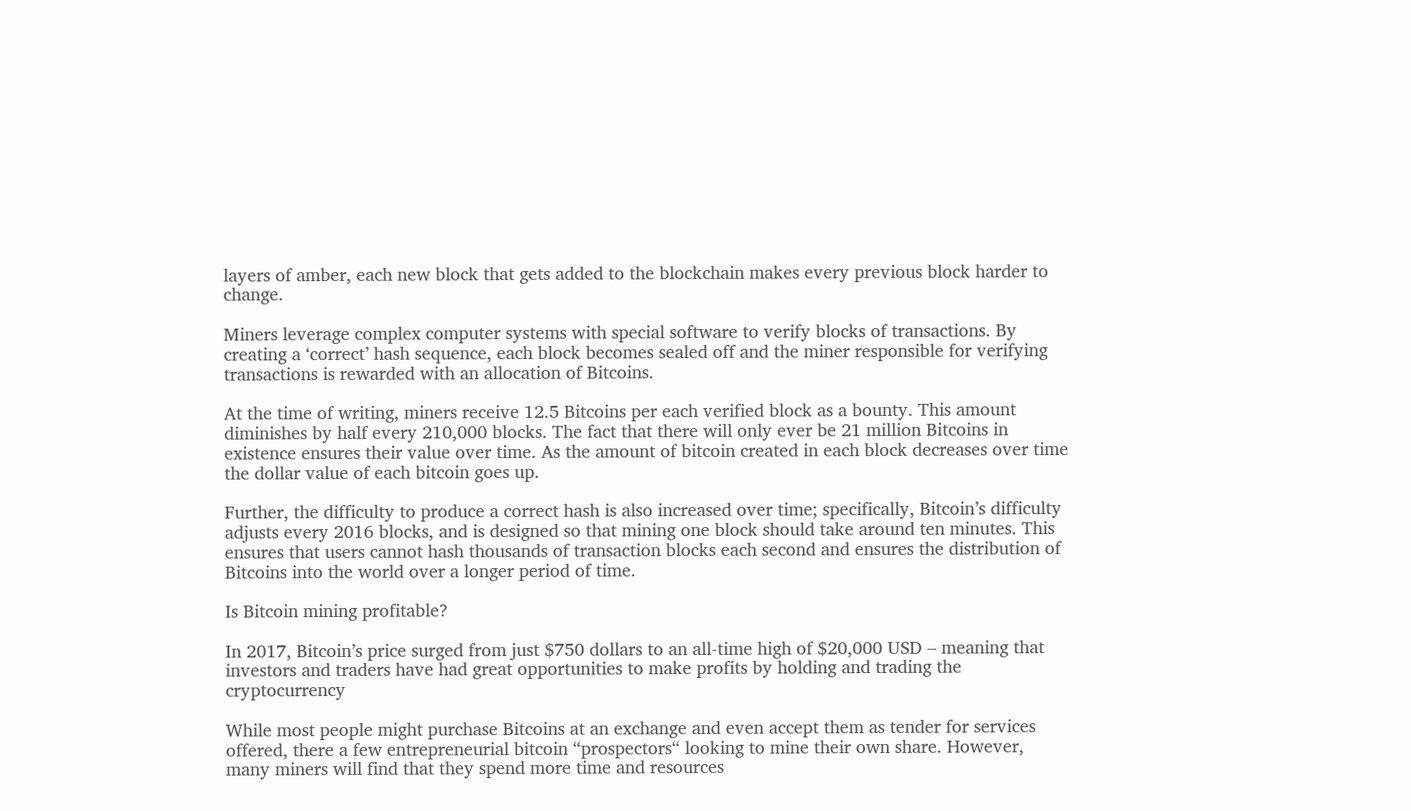layers of amber, each new block that gets added to the blockchain makes every previous block harder to change.

Miners leverage complex computer systems with special software to verify blocks of transactions. By creating a ‘correct’ hash sequence, each block becomes sealed off and the miner responsible for verifying transactions is rewarded with an allocation of Bitcoins.

At the time of writing, miners receive 12.5 Bitcoins per each verified block as a bounty. This amount diminishes by half every 210,000 blocks. The fact that there will only ever be 21 million Bitcoins in existence ensures their value over time. As the amount of bitcoin created in each block decreases over time the dollar value of each bitcoin goes up.

Further, the difficulty to produce a correct hash is also increased over time; specifically, Bitcoin’s difficulty adjusts every 2016 blocks, and is designed so that mining one block should take around ten minutes. This ensures that users cannot hash thousands of transaction blocks each second and ensures the distribution of Bitcoins into the world over a longer period of time.

Is Bitcoin mining profitable?

In 2017, Bitcoin’s price surged from just $750 dollars to an all-time high of $20,000 USD – meaning that investors and traders have had great opportunities to make profits by holding and trading the cryptocurrency

While most people might purchase Bitcoins at an exchange and even accept them as tender for services offered, there a few entrepreneurial bitcoin “prospectors“ looking to mine their own share. However, many miners will find that they spend more time and resources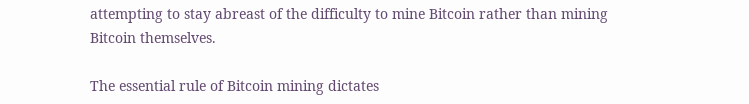attempting to stay abreast of the difficulty to mine Bitcoin rather than mining Bitcoin themselves.

The essential rule of Bitcoin mining dictates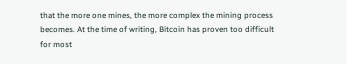that the more one mines, the more complex the mining process becomes. At the time of writing, Bitcoin has proven too difficult for most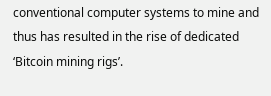conventional computer systems to mine and thus has resulted in the rise of dedicated ‘Bitcoin mining rigs’.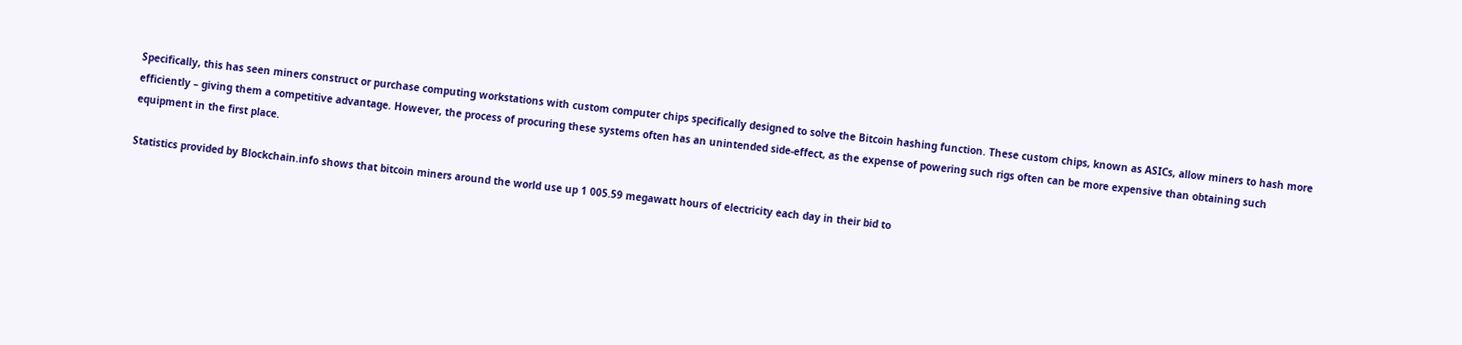Specifically, this has seen miners construct or purchase computing workstations with custom computer chips specifically designed to solve the Bitcoin hashing function. These custom chips, known as ASICs, allow miners to hash more efficiently – giving them a competitive advantage. However, the process of procuring these systems often has an unintended side-effect, as the expense of powering such rigs often can be more expensive than obtaining such equipment in the first place.

Statistics provided by Blockchain.info shows that bitcoin miners around the world use up 1 005.59 megawatt hours of electricity each day in their bid to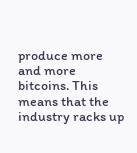produce more and more bitcoins. This means that the industry racks up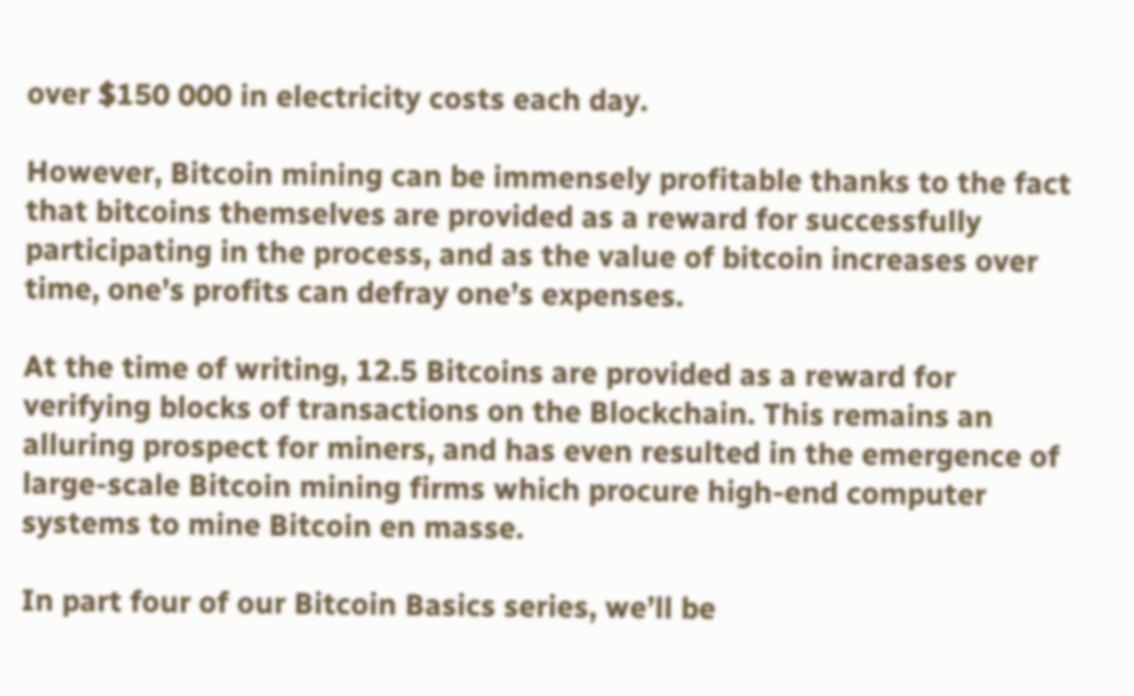over $150 000 in electricity costs each day.

However, Bitcoin mining can be immensely profitable thanks to the fact that bitcoins themselves are provided as a reward for successfully participating in the process, and as the value of bitcoin increases over time, one’s profits can defray one’s expenses.

At the time of writing, 12.5 Bitcoins are provided as a reward for verifying blocks of transactions on the Blockchain. This remains an alluring prospect for miners, and has even resulted in the emergence of large-scale Bitcoin mining firms which procure high-end computer systems to mine Bitcoin en masse.

In part four of our Bitcoin Basics series, we’ll be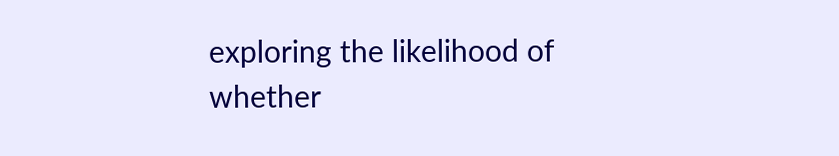exploring the likelihood of whether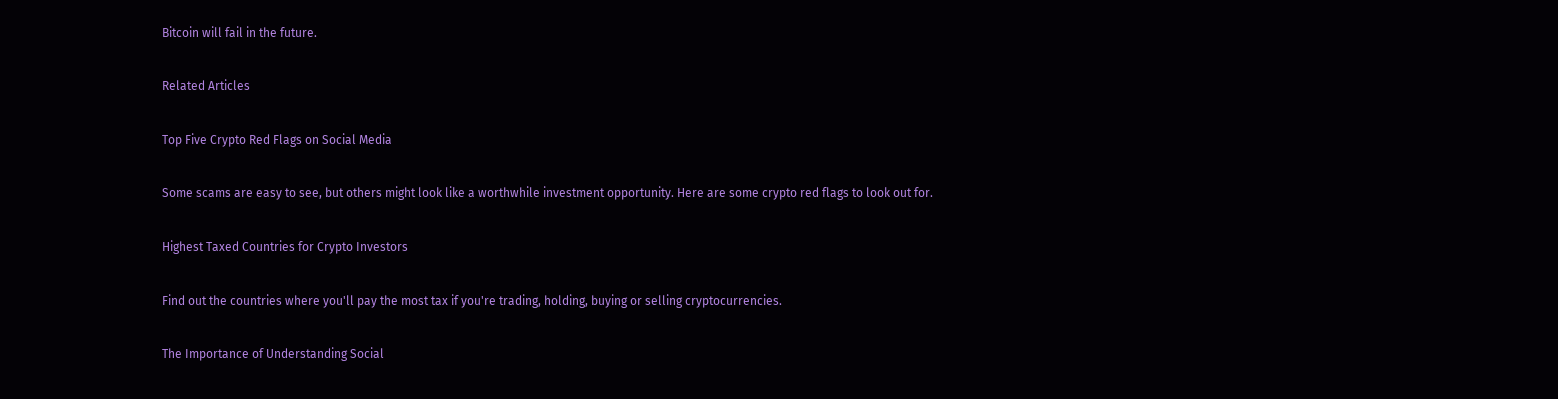Bitcoin will fail in the future.

Related Articles

Top Five Crypto Red Flags on Social Media

Some scams are easy to see, but others might look like a worthwhile investment opportunity. Here are some crypto red flags to look out for.

Highest Taxed Countries for Crypto Investors

Find out the countries where you'll pay the most tax if you're trading, holding, buying or selling cryptocurrencies.

The Importance of Understanding Social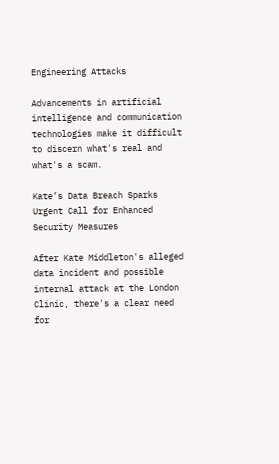Engineering Attacks

Advancements in artificial intelligence and communication technologies make it difficult to discern what's real and what's a scam.

Kate’s Data Breach Sparks Urgent Call for Enhanced Security Measures

After Kate Middleton's alleged data incident and possible internal attack at the London Clinic, there's a clear need for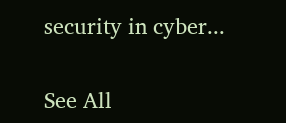security in cyber...

See All